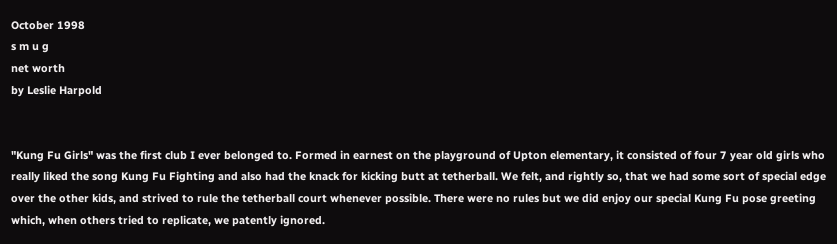October 1998
s m u g
net worth
by Leslie Harpold


"Kung Fu Girls" was the first club I ever belonged to. Formed in earnest on the playground of Upton elementary, it consisted of four 7 year old girls who really liked the song Kung Fu Fighting and also had the knack for kicking butt at tetherball. We felt, and rightly so, that we had some sort of special edge over the other kids, and strived to rule the tetherball court whenever possible. There were no rules but we did enjoy our special Kung Fu pose greeting which, when others tried to replicate, we patently ignored.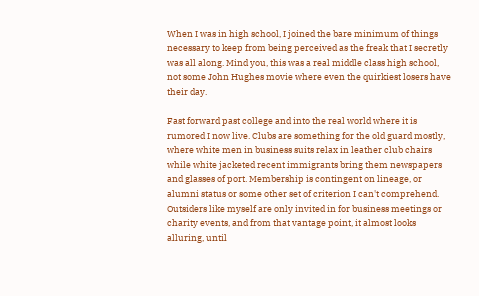When I was in high school, I joined the bare minimum of things necessary to keep from being perceived as the freak that I secretly was all along. Mind you, this was a real middle class high school, not some John Hughes movie where even the quirkiest losers have their day.

Fast forward past college and into the real world where it is rumored I now live. Clubs are something for the old guard mostly, where white men in business suits relax in leather club chairs while white jacketed recent immigrants bring them newspapers and glasses of port. Membership is contingent on lineage, or alumni status or some other set of criterion I can't comprehend. Outsiders like myself are only invited in for business meetings or charity events, and from that vantage point, it almost looks alluring, until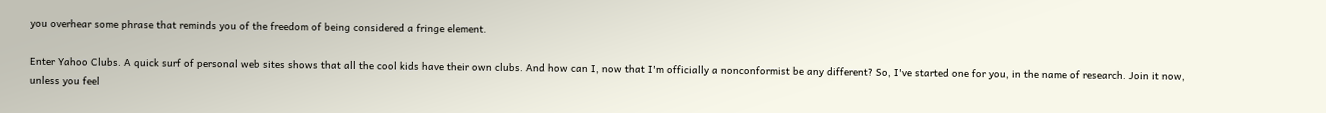you overhear some phrase that reminds you of the freedom of being considered a fringe element.

Enter Yahoo Clubs. A quick surf of personal web sites shows that all the cool kids have their own clubs. And how can I, now that I'm officially a nonconformist be any different? So, I've started one for you, in the name of research. Join it now, unless you feel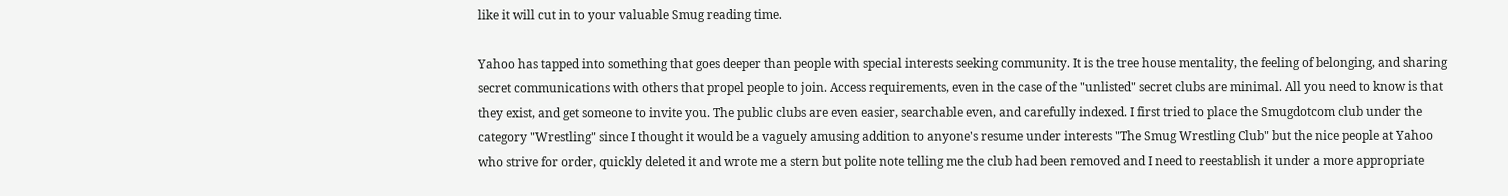like it will cut in to your valuable Smug reading time.

Yahoo has tapped into something that goes deeper than people with special interests seeking community. It is the tree house mentality, the feeling of belonging, and sharing secret communications with others that propel people to join. Access requirements, even in the case of the "unlisted" secret clubs are minimal. All you need to know is that they exist, and get someone to invite you. The public clubs are even easier, searchable even, and carefully indexed. I first tried to place the Smugdotcom club under the category "Wrestling" since I thought it would be a vaguely amusing addition to anyone's resume under interests "The Smug Wrestling Club" but the nice people at Yahoo who strive for order, quickly deleted it and wrote me a stern but polite note telling me the club had been removed and I need to reestablish it under a more appropriate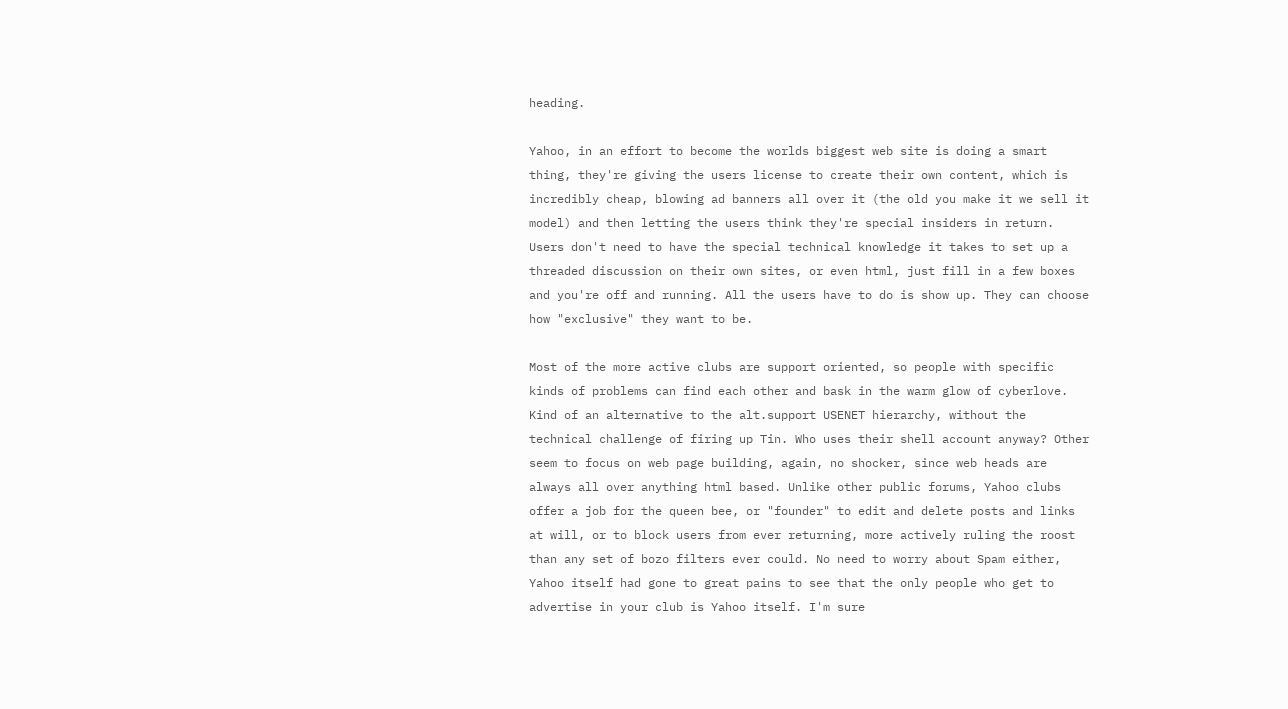heading.

Yahoo, in an effort to become the worlds biggest web site is doing a smart thing, they're giving the users license to create their own content, which is incredibly cheap, blowing ad banners all over it (the old you make it we sell it model) and then letting the users think they're special insiders in return. Users don't need to have the special technical knowledge it takes to set up a threaded discussion on their own sites, or even html, just fill in a few boxes and you're off and running. All the users have to do is show up. They can choose how "exclusive" they want to be.

Most of the more active clubs are support oriented, so people with specific kinds of problems can find each other and bask in the warm glow of cyberlove. Kind of an alternative to the alt.support USENET hierarchy, without the technical challenge of firing up Tin. Who uses their shell account anyway? Other seem to focus on web page building, again, no shocker, since web heads are always all over anything html based. Unlike other public forums, Yahoo clubs offer a job for the queen bee, or "founder" to edit and delete posts and links at will, or to block users from ever returning, more actively ruling the roost than any set of bozo filters ever could. No need to worry about Spam either, Yahoo itself had gone to great pains to see that the only people who get to advertise in your club is Yahoo itself. I'm sure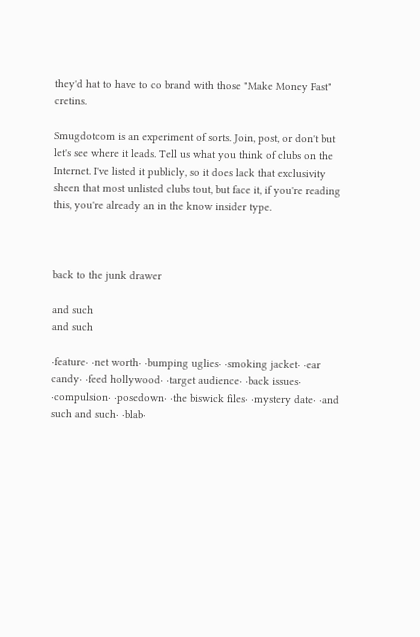they'd hat to have to co brand with those "Make Money Fast" cretins.

Smugdotcom is an experiment of sorts. Join, post, or don't but let's see where it leads. Tell us what you think of clubs on the Internet. I've listed it publicly, so it does lack that exclusivity sheen that most unlisted clubs tout, but face it, if you're reading this, you're already an in the know insider type.



back to the junk drawer

and such
and such

·feature· ·net worth· ·bumping uglies· ·smoking jacket· ·ear candy· ·feed hollywood· ·target audience· ·back issues· ·compulsion· ·posedown· ·the biswick files· ·mystery date· ·and such and such· ·blab·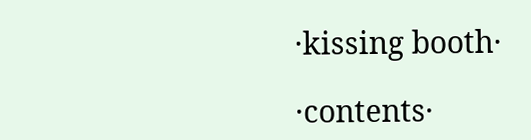·kissing booth·

·contents·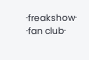·freakshow· ·fan club·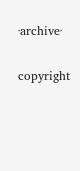·archive·


copyright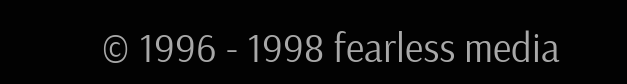© 1996 - 1998 fearless media